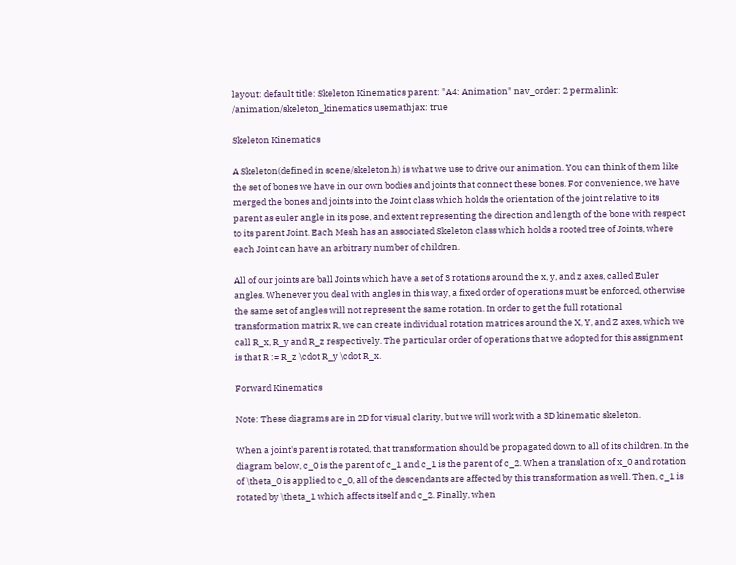layout: default title: Skeleton Kinematics parent: "A4: Animation" nav_order: 2 permalink: /animation/skeleton_kinematics usemathjax: true

Skeleton Kinematics

A Skeleton(defined in scene/skeleton.h) is what we use to drive our animation. You can think of them like the set of bones we have in our own bodies and joints that connect these bones. For convenience, we have merged the bones and joints into the Joint class which holds the orientation of the joint relative to its parent as euler angle in its pose, and extent representing the direction and length of the bone with respect to its parent Joint. Each Mesh has an associated Skeleton class which holds a rooted tree of Joints, where each Joint can have an arbitrary number of children.

All of our joints are ball Joints which have a set of 3 rotations around the x, y, and z axes, called Euler angles. Whenever you deal with angles in this way, a fixed order of operations must be enforced, otherwise the same set of angles will not represent the same rotation. In order to get the full rotational transformation matrix R, we can create individual rotation matrices around the X, Y, and Z axes, which we call R_x, R_y and R_z respectively. The particular order of operations that we adopted for this assignment is that R := R_z \cdot R_y \cdot R_x.

Forward Kinematics

Note: These diagrams are in 2D for visual clarity, but we will work with a 3D kinematic skeleton.

When a joint's parent is rotated, that transformation should be propagated down to all of its children. In the diagram below, c_0 is the parent of c_1 and c_1 is the parent of c_2. When a translation of x_0 and rotation of \theta_0 is applied to c_0, all of the descendants are affected by this transformation as well. Then, c_1 is rotated by \theta_1 which affects itself and c_2. Finally, when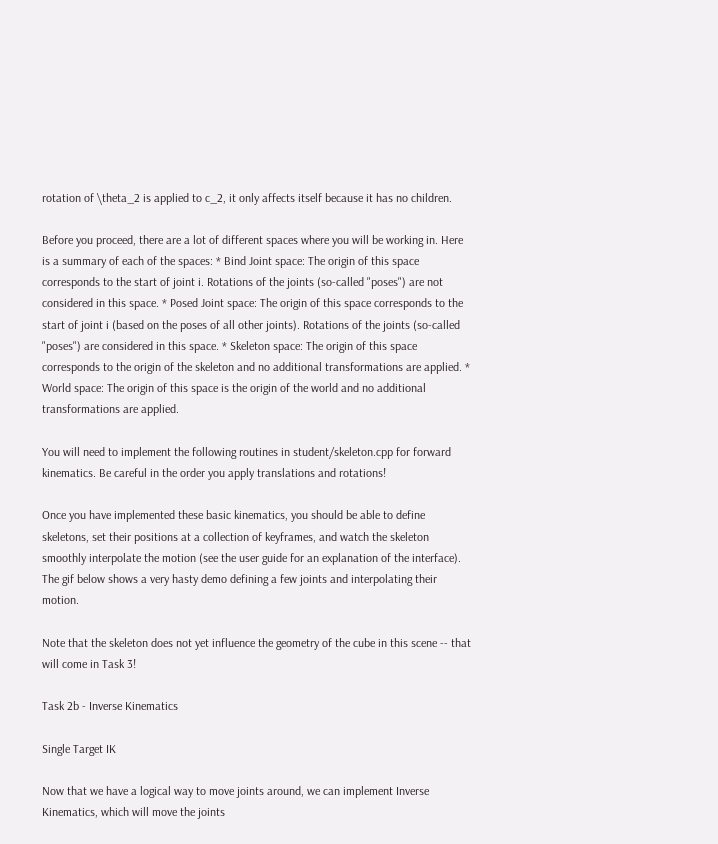rotation of \theta_2 is applied to c_2, it only affects itself because it has no children.

Before you proceed, there are a lot of different spaces where you will be working in. Here is a summary of each of the spaces: * Bind Joint space: The origin of this space corresponds to the start of joint i. Rotations of the joints (so-called "poses") are not considered in this space. * Posed Joint space: The origin of this space corresponds to the start of joint i (based on the poses of all other joints). Rotations of the joints (so-called "poses") are considered in this space. * Skeleton space: The origin of this space corresponds to the origin of the skeleton and no additional transformations are applied. * World space: The origin of this space is the origin of the world and no additional transformations are applied.

You will need to implement the following routines in student/skeleton.cpp for forward kinematics. Be careful in the order you apply translations and rotations!

Once you have implemented these basic kinematics, you should be able to define skeletons, set their positions at a collection of keyframes, and watch the skeleton smoothly interpolate the motion (see the user guide for an explanation of the interface). The gif below shows a very hasty demo defining a few joints and interpolating their motion.

Note that the skeleton does not yet influence the geometry of the cube in this scene -- that will come in Task 3!

Task 2b - Inverse Kinematics

Single Target IK

Now that we have a logical way to move joints around, we can implement Inverse Kinematics, which will move the joints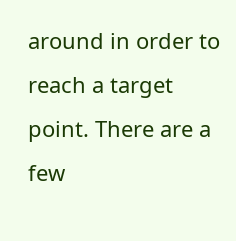around in order to reach a target point. There are a few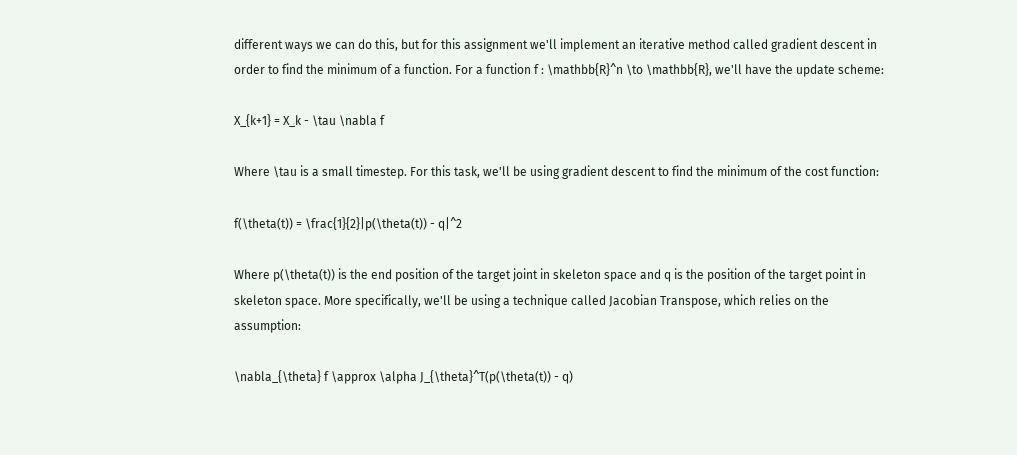different ways we can do this, but for this assignment we'll implement an iterative method called gradient descent in order to find the minimum of a function. For a function f : \mathbb{R}^n \to \mathbb{R}, we'll have the update scheme:

X_{k+1} = X_k - \tau \nabla f

Where \tau is a small timestep. For this task, we'll be using gradient descent to find the minimum of the cost function:

f(\theta(t)) = \frac{1}{2}|p(\theta(t)) - q|^2

Where p(\theta(t)) is the end position of the target joint in skeleton space and q is the position of the target point in skeleton space. More specifically, we'll be using a technique called Jacobian Transpose, which relies on the assumption:

\nabla_{\theta} f \approx \alpha J_{\theta}^T(p(\theta(t)) - q)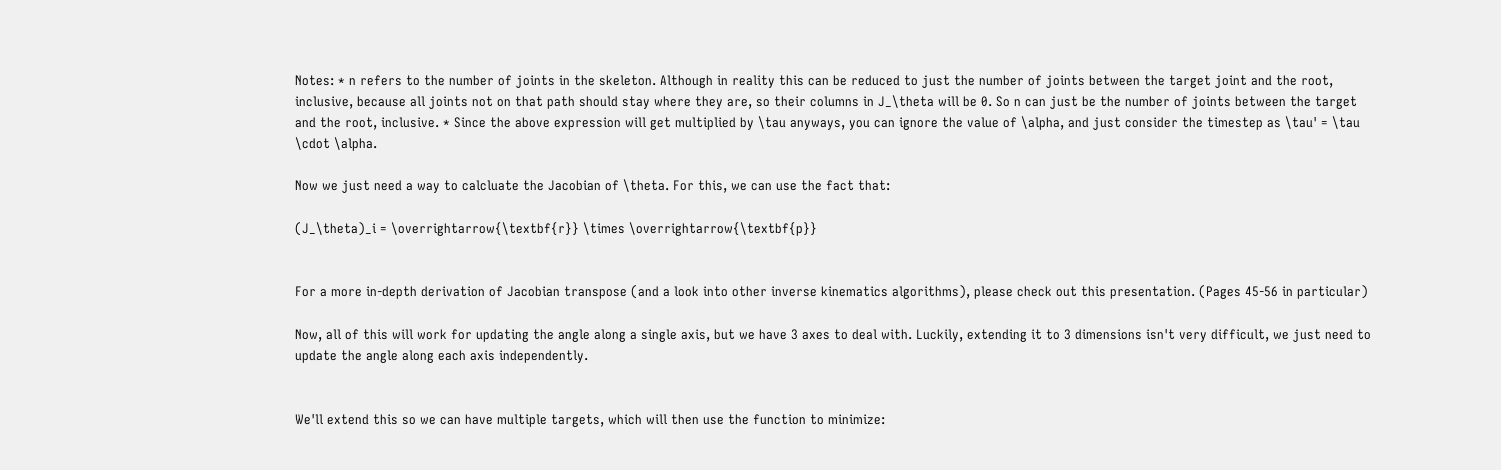Notes: * n refers to the number of joints in the skeleton. Although in reality this can be reduced to just the number of joints between the target joint and the root, inclusive, because all joints not on that path should stay where they are, so their columns in J_\theta will be 0. So n can just be the number of joints between the target and the root, inclusive. * Since the above expression will get multiplied by \tau anyways, you can ignore the value of \alpha, and just consider the timestep as \tau' = \tau \cdot \alpha.

Now we just need a way to calcluate the Jacobian of \theta. For this, we can use the fact that:

(J_\theta)_i = \overrightarrow{\textbf{r}} \times \overrightarrow{\textbf{p}}


For a more in-depth derivation of Jacobian transpose (and a look into other inverse kinematics algorithms), please check out this presentation. (Pages 45-56 in particular)

Now, all of this will work for updating the angle along a single axis, but we have 3 axes to deal with. Luckily, extending it to 3 dimensions isn't very difficult, we just need to update the angle along each axis independently.


We'll extend this so we can have multiple targets, which will then use the function to minimize: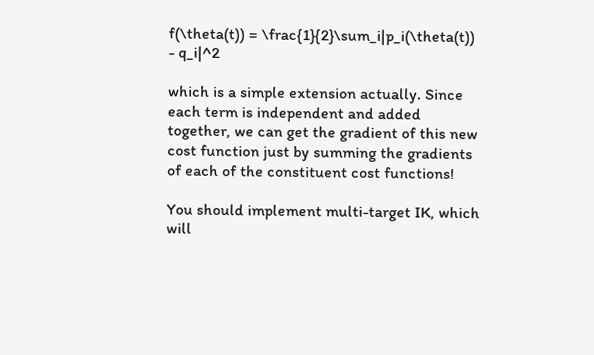f(\theta(t)) = \frac{1}{2}\sum_i|p_i(\theta(t)) - q_i|^2

which is a simple extension actually. Since each term is independent and added together, we can get the gradient of this new cost function just by summing the gradients of each of the constituent cost functions!

You should implement multi-target IK, which will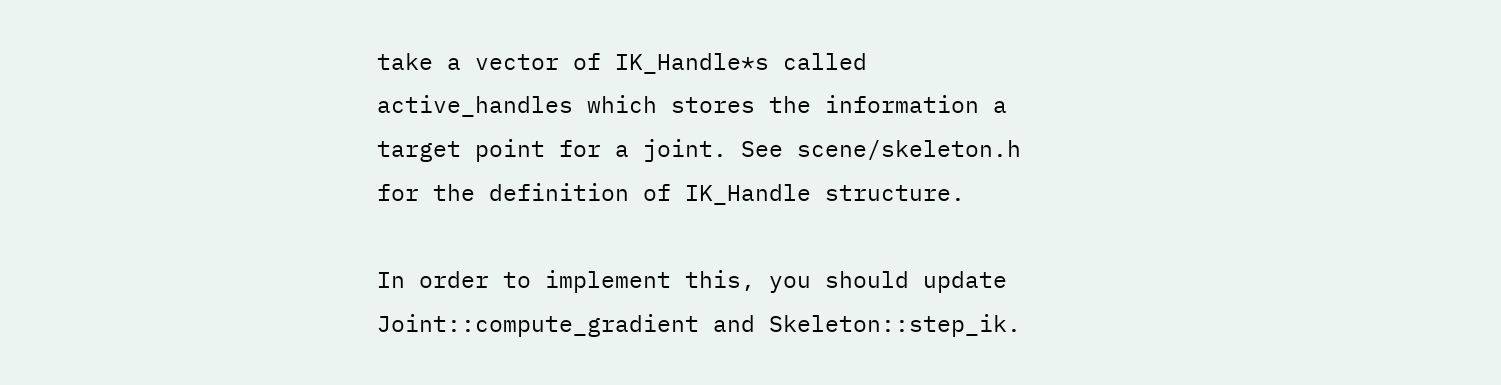take a vector of IK_Handle*s called active_handles which stores the information a target point for a joint. See scene/skeleton.h for the definition of IK_Handle structure.

In order to implement this, you should update Joint::compute_gradient and Skeleton::step_ik.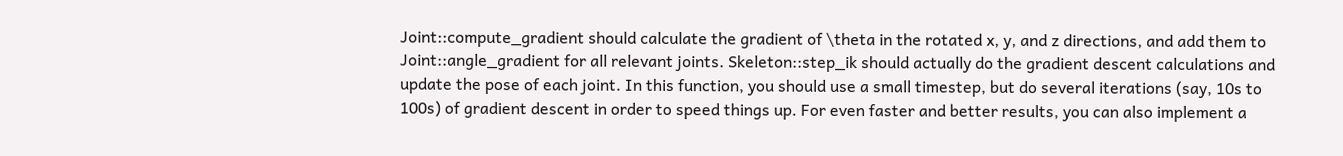Joint::compute_gradient should calculate the gradient of \theta in the rotated x, y, and z directions, and add them to Joint::angle_gradient for all relevant joints. Skeleton::step_ik should actually do the gradient descent calculations and update the pose of each joint. In this function, you should use a small timestep, but do several iterations (say, 10s to 100s) of gradient descent in order to speed things up. For even faster and better results, you can also implement a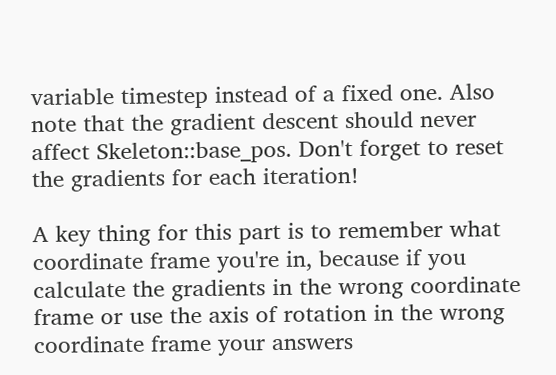variable timestep instead of a fixed one. Also note that the gradient descent should never affect Skeleton::base_pos. Don't forget to reset the gradients for each iteration!

A key thing for this part is to remember what coordinate frame you're in, because if you calculate the gradients in the wrong coordinate frame or use the axis of rotation in the wrong coordinate frame your answers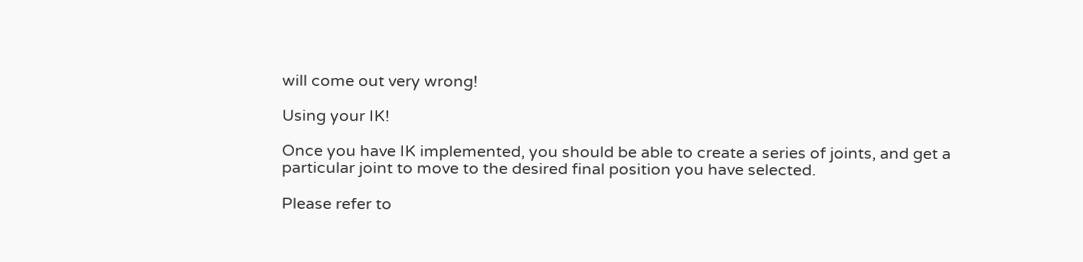will come out very wrong!

Using your IK!

Once you have IK implemented, you should be able to create a series of joints, and get a particular joint to move to the desired final position you have selected.

Please refer to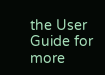the User Guide for more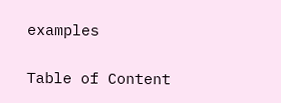examples

Table of Content